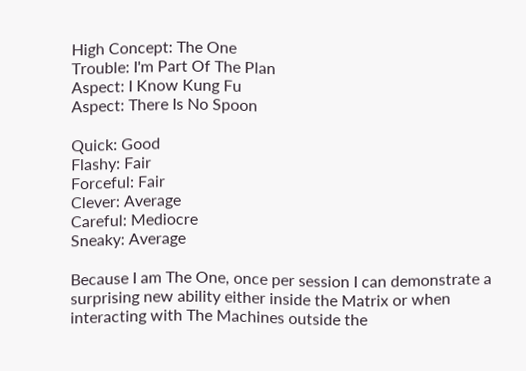High Concept: The One
Trouble: I'm Part Of The Plan
Aspect: I Know Kung Fu
Aspect: There Is No Spoon

Quick: Good
Flashy: Fair
Forceful: Fair
Clever: Average
Careful: Mediocre
Sneaky: Average

Because I am The One, once per session I can demonstrate a surprising new ability either inside the Matrix or when interacting with The Machines outside the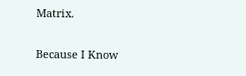Matrix.

Because I Know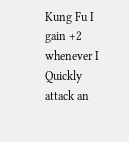Kung Fu I gain +2 whenever I Quickly attack an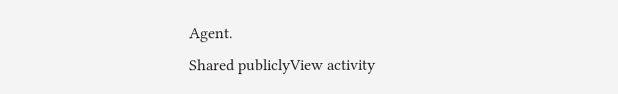Agent.
Shared publiclyView activity